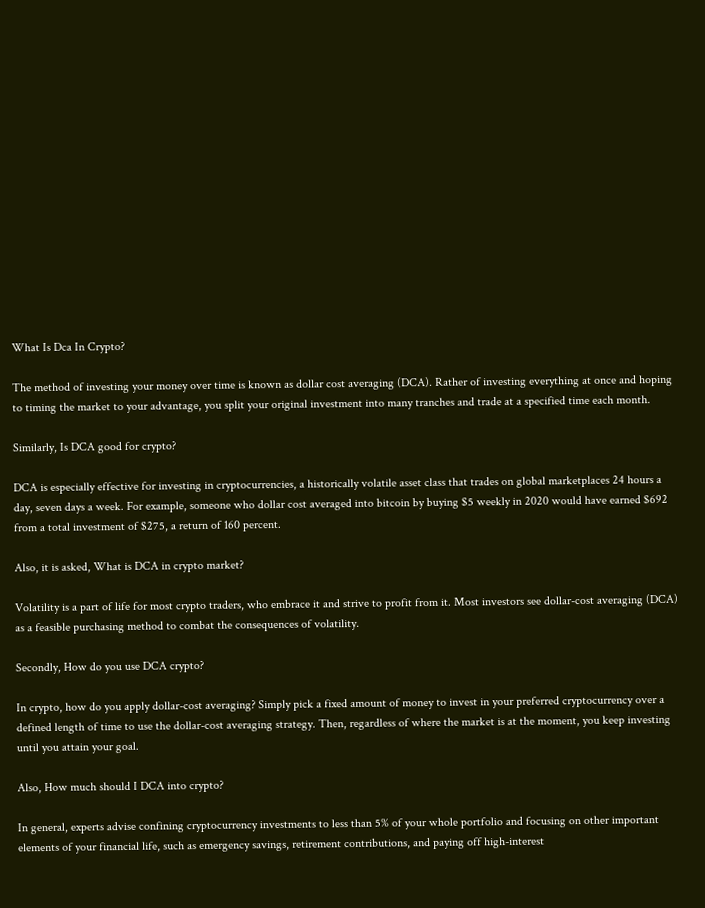What Is Dca In Crypto?

The method of investing your money over time is known as dollar cost averaging (DCA). Rather of investing everything at once and hoping to timing the market to your advantage, you split your original investment into many tranches and trade at a specified time each month.

Similarly, Is DCA good for crypto?

DCA is especially effective for investing in cryptocurrencies, a historically volatile asset class that trades on global marketplaces 24 hours a day, seven days a week. For example, someone who dollar cost averaged into bitcoin by buying $5 weekly in 2020 would have earned $692 from a total investment of $275, a return of 160 percent.

Also, it is asked, What is DCA in crypto market?

Volatility is a part of life for most crypto traders, who embrace it and strive to profit from it. Most investors see dollar-cost averaging (DCA) as a feasible purchasing method to combat the consequences of volatility.

Secondly, How do you use DCA crypto?

In crypto, how do you apply dollar-cost averaging? Simply pick a fixed amount of money to invest in your preferred cryptocurrency over a defined length of time to use the dollar-cost averaging strategy. Then, regardless of where the market is at the moment, you keep investing until you attain your goal.

Also, How much should I DCA into crypto?

In general, experts advise confining cryptocurrency investments to less than 5% of your whole portfolio and focusing on other important elements of your financial life, such as emergency savings, retirement contributions, and paying off high-interest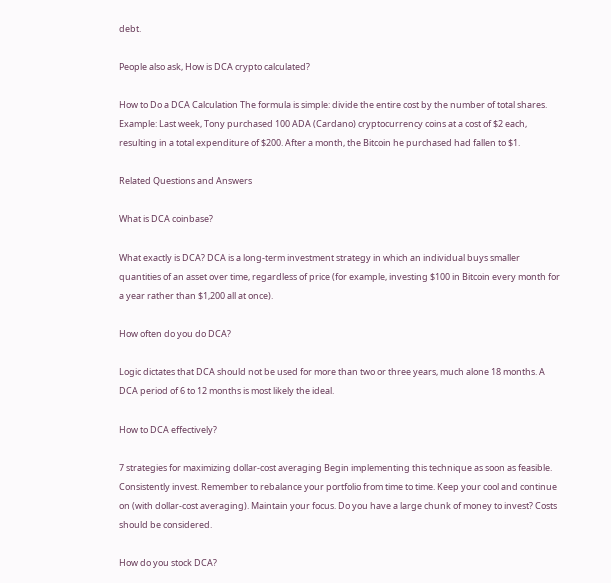debt.

People also ask, How is DCA crypto calculated?

How to Do a DCA Calculation The formula is simple: divide the entire cost by the number of total shares. Example: Last week, Tony purchased 100 ADA (Cardano) cryptocurrency coins at a cost of $2 each, resulting in a total expenditure of $200. After a month, the Bitcoin he purchased had fallen to $1.

Related Questions and Answers

What is DCA coinbase?

What exactly is DCA? DCA is a long-term investment strategy in which an individual buys smaller quantities of an asset over time, regardless of price (for example, investing $100 in Bitcoin every month for a year rather than $1,200 all at once).

How often do you do DCA?

Logic dictates that DCA should not be used for more than two or three years, much alone 18 months. A DCA period of 6 to 12 months is most likely the ideal.

How to DCA effectively?

7 strategies for maximizing dollar-cost averaging Begin implementing this technique as soon as feasible. Consistently invest. Remember to rebalance your portfolio from time to time. Keep your cool and continue on (with dollar-cost averaging). Maintain your focus. Do you have a large chunk of money to invest? Costs should be considered.

How do you stock DCA?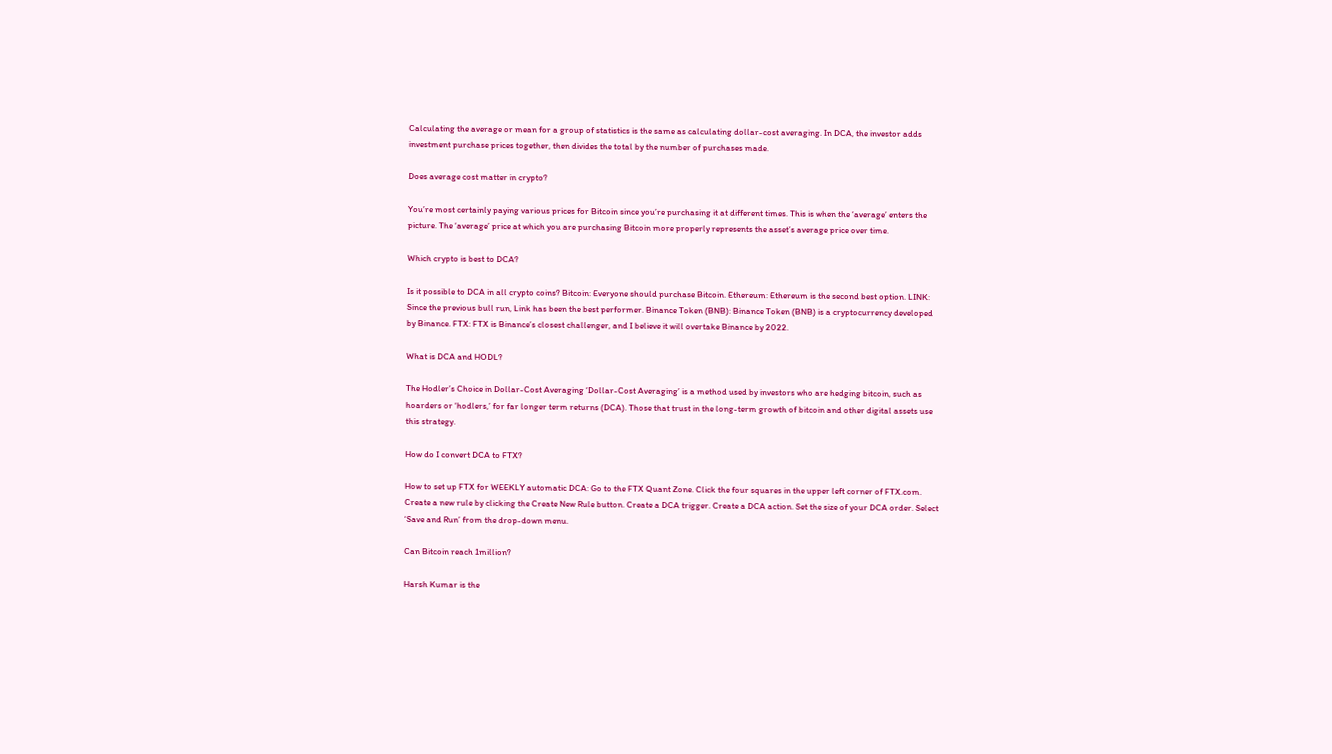Calculating the average or mean for a group of statistics is the same as calculating dollar-cost averaging. In DCA, the investor adds investment purchase prices together, then divides the total by the number of purchases made.

Does average cost matter in crypto?

You’re most certainly paying various prices for Bitcoin since you’re purchasing it at different times. This is when the ‘average’ enters the picture. The ‘average’ price at which you are purchasing Bitcoin more properly represents the asset’s average price over time.

Which crypto is best to DCA?

Is it possible to DCA in all crypto coins? Bitcoin: Everyone should purchase Bitcoin. Ethereum: Ethereum is the second best option. LINK: Since the previous bull run, Link has been the best performer. Binance Token (BNB): Binance Token (BNB) is a cryptocurrency developed by Binance. FTX: FTX is Binance’s closest challenger, and I believe it will overtake Binance by 2022.

What is DCA and HODL?

The Hodler’s Choice in Dollar-Cost Averaging ‘Dollar-Cost Averaging’ is a method used by investors who are hedging bitcoin, such as hoarders or ‘hodlers,’ for far longer term returns (DCA). Those that trust in the long-term growth of bitcoin and other digital assets use this strategy.

How do I convert DCA to FTX?

How to set up FTX for WEEKLY automatic DCA: Go to the FTX Quant Zone. Click the four squares in the upper left corner of FTX.com. Create a new rule by clicking the Create New Rule button. Create a DCA trigger. Create a DCA action. Set the size of your DCA order. Select ‘Save and Run’ from the drop-down menu.

Can Bitcoin reach 1million?

Harsh Kumar is the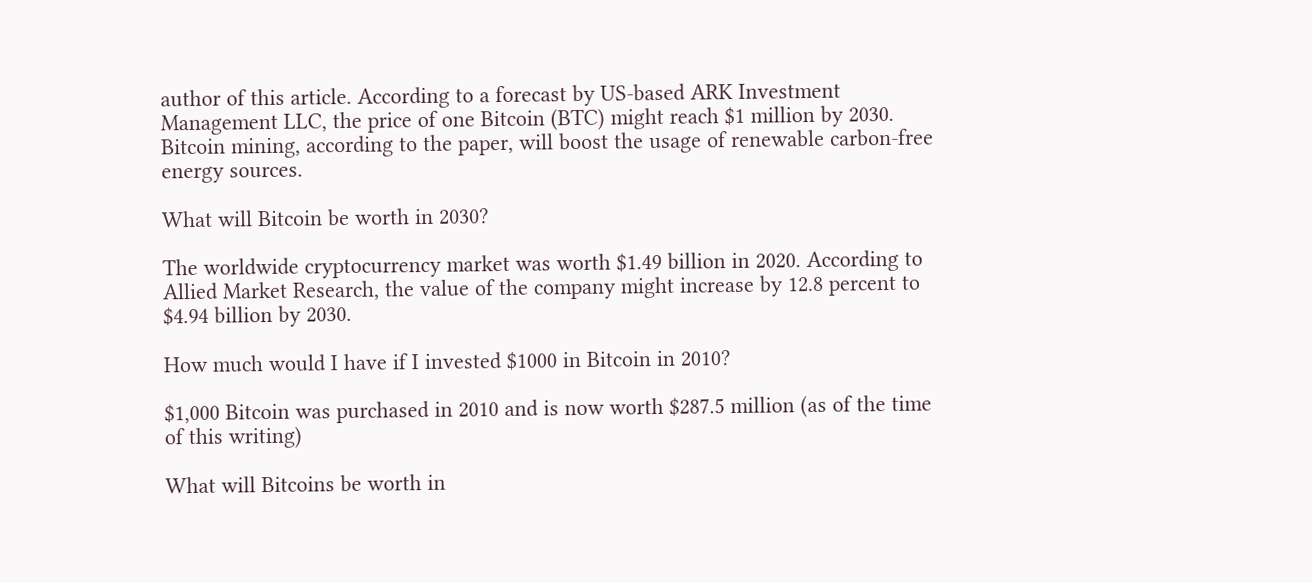author of this article. According to a forecast by US-based ARK Investment Management LLC, the price of one Bitcoin (BTC) might reach $1 million by 2030. Bitcoin mining, according to the paper, will boost the usage of renewable carbon-free energy sources.

What will Bitcoin be worth in 2030?

The worldwide cryptocurrency market was worth $1.49 billion in 2020. According to Allied Market Research, the value of the company might increase by 12.8 percent to $4.94 billion by 2030.

How much would I have if I invested $1000 in Bitcoin in 2010?

$1,000 Bitcoin was purchased in 2010 and is now worth $287.5 million (as of the time of this writing)

What will Bitcoins be worth in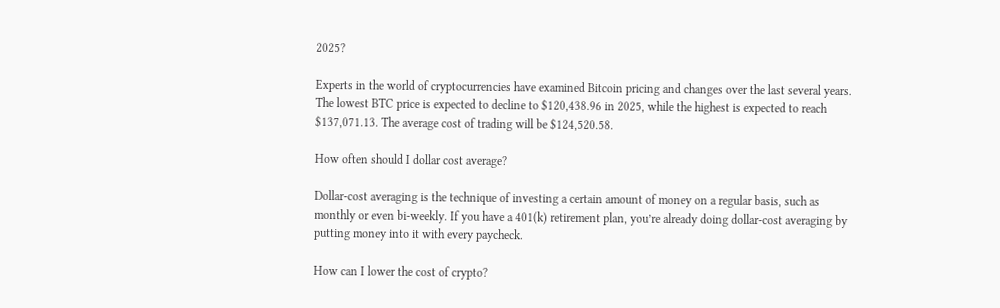2025?

Experts in the world of cryptocurrencies have examined Bitcoin pricing and changes over the last several years. The lowest BTC price is expected to decline to $120,438.96 in 2025, while the highest is expected to reach $137,071.13. The average cost of trading will be $124,520.58.

How often should I dollar cost average?

Dollar-cost averaging is the technique of investing a certain amount of money on a regular basis, such as monthly or even bi-weekly. If you have a 401(k) retirement plan, you’re already doing dollar-cost averaging by putting money into it with every paycheck.

How can I lower the cost of crypto?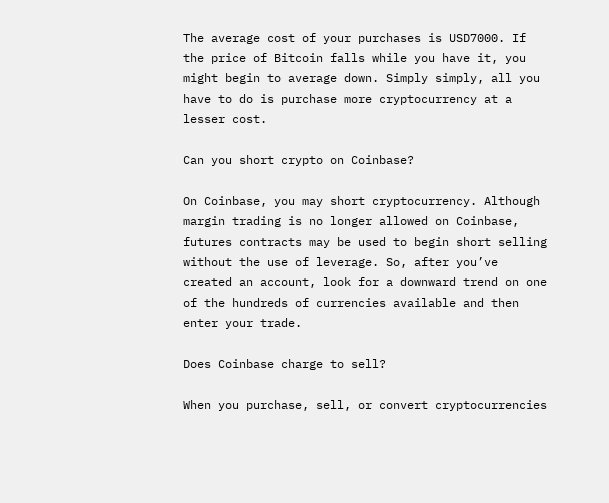The average cost of your purchases is USD7000. If the price of Bitcoin falls while you have it, you might begin to average down. Simply simply, all you have to do is purchase more cryptocurrency at a lesser cost.

Can you short crypto on Coinbase?

On Coinbase, you may short cryptocurrency. Although margin trading is no longer allowed on Coinbase, futures contracts may be used to begin short selling without the use of leverage. So, after you’ve created an account, look for a downward trend on one of the hundreds of currencies available and then enter your trade.

Does Coinbase charge to sell?

When you purchase, sell, or convert cryptocurrencies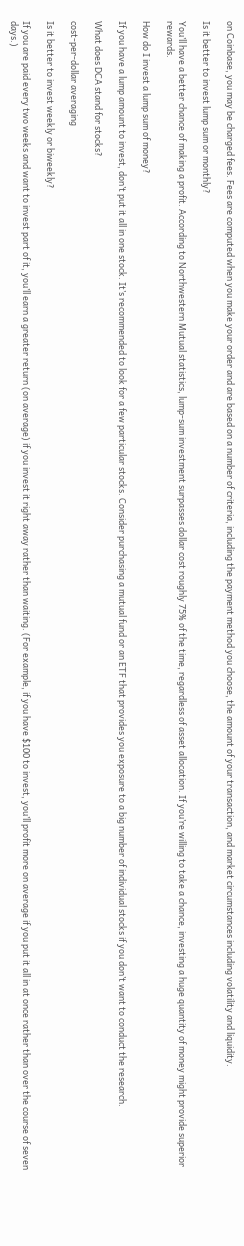on Coinbase, you may be charged fees. Fees are computed when you make your order and are based on a number of criteria, including the payment method you choose, the amount of your transaction, and market circumstances including volatility and liquidity.

Is it better to invest lump sum or monthly?

You’ll have a better chance of making a profit. According to Northwestern Mutual statistics, lump-sum investment surpasses dollar cost roughly 75% of the time, regardless of asset allocation. If you’re willing to take a chance, investing a huge quantity of money might provide superior rewards.

How do I invest a lump sum of money?

If you have a lump amount to invest, don’t put it all in one stock. It’s recommended to look for a few particular stocks. Consider purchasing a mutual fund or an ETF that provides you exposure to a big number of individual stocks if you don’t want to conduct the research.

What does DCA stand for stocks?

cost-per-dollar averaging

Is it better to invest weekly or biweekly?

If you are paid every two weeks and want to invest part of it, you’ll earn a greater return (on average) if you invest it right away rather than waiting. (For example, if you have $100 to invest, you’ll profit more on average if you put it all in at once rather than over the course of seven days.)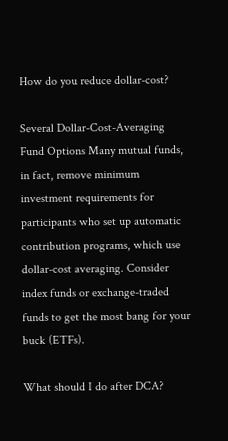How do you reduce dollar-cost?

Several Dollar-Cost-Averaging Fund Options Many mutual funds, in fact, remove minimum investment requirements for participants who set up automatic contribution programs, which use dollar-cost averaging. Consider index funds or exchange-traded funds to get the most bang for your buck (ETFs).

What should I do after DCA?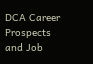DCA Career Prospects and Job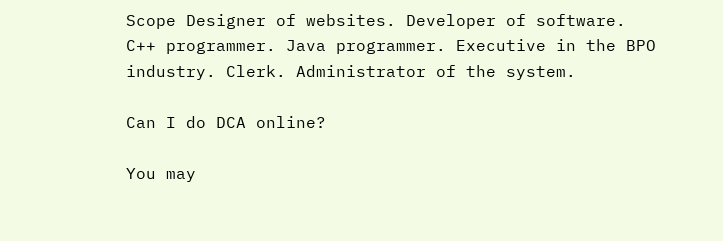Scope Designer of websites. Developer of software. C++ programmer. Java programmer. Executive in the BPO industry. Clerk. Administrator of the system.

Can I do DCA online?

You may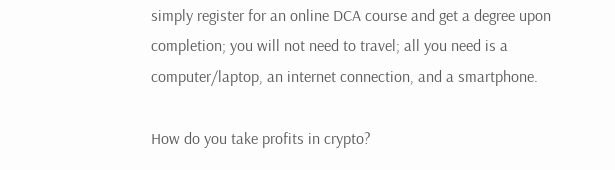simply register for an online DCA course and get a degree upon completion; you will not need to travel; all you need is a computer/laptop, an internet connection, and a smartphone.

How do you take profits in crypto?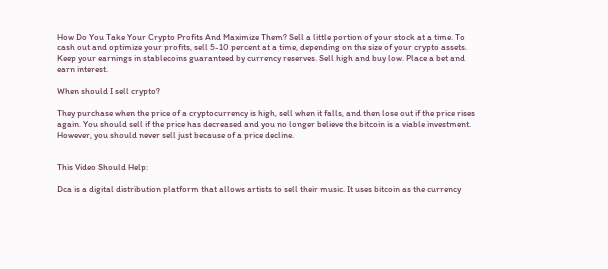How Do You Take Your Crypto Profits And Maximize Them? Sell a little portion of your stock at a time. To cash out and optimize your profits, sell 5-10 percent at a time, depending on the size of your crypto assets. Keep your earnings in stablecoins guaranteed by currency reserves. Sell high and buy low. Place a bet and earn interest.

When should I sell crypto?

They purchase when the price of a cryptocurrency is high, sell when it falls, and then lose out if the price rises again. You should sell if the price has decreased and you no longer believe the bitcoin is a viable investment. However, you should never sell just because of a price decline.


This Video Should Help:

Dca is a digital distribution platform that allows artists to sell their music. It uses bitcoin as the currency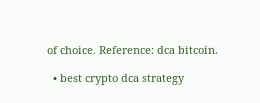of choice. Reference: dca bitcoin.

  • best crypto dca strategy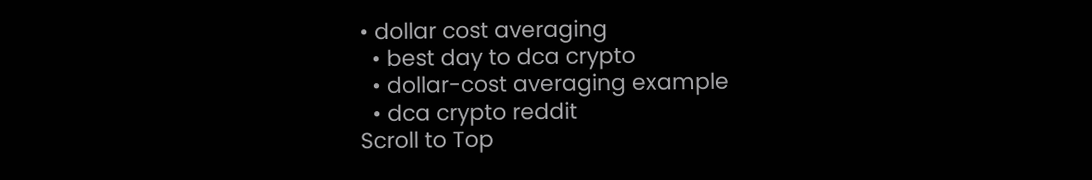• dollar cost averaging
  • best day to dca crypto
  • dollar-cost averaging example
  • dca crypto reddit
Scroll to Top